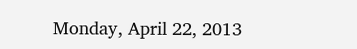Monday, April 22, 2013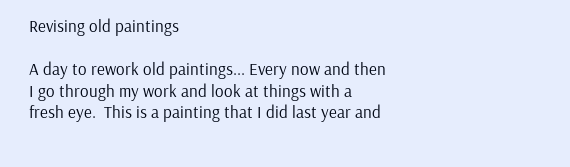Revising old paintings

A day to rework old paintings... Every now and then I go through my work and look at things with a fresh eye.  This is a painting that I did last year and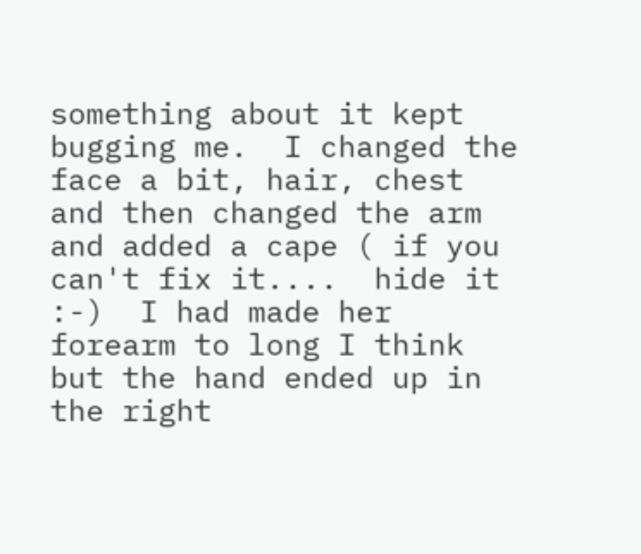something about it kept bugging me.  I changed the face a bit, hair, chest and then changed the arm and added a cape ( if you can't fix it....  hide it :-)  I had made her forearm to long I think but the hand ended up in the right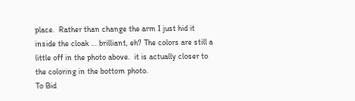place.  Rather than change the arm I just hid it inside the cloak ... brilliant, eh? The colors are still a little off in the photo above.  it is actually closer to the coloring in the bottom photo.
To Bid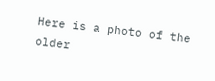Here is a photo of the older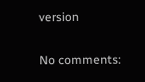version

No comments: